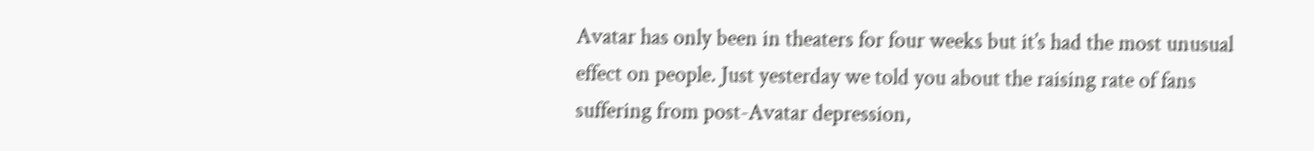Avatar has only been in theaters for four weeks but it’s had the most unusual effect on people. Just yesterday we told you about the raising rate of fans suffering from post-Avatar depression,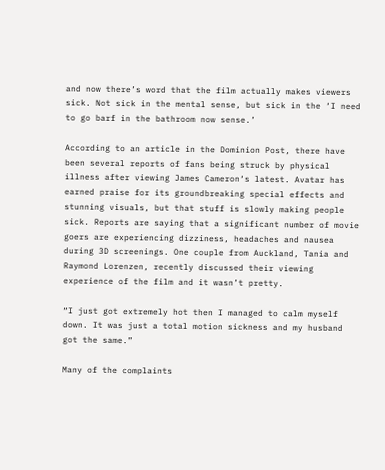and now there’s word that the film actually makes viewers sick. Not sick in the mental sense, but sick in the ‘I need to go barf in the bathroom now sense.’

According to an article in the Dominion Post, there have been several reports of fans being struck by physical illness after viewing James Cameron‘s latest. Avatar has earned praise for its groundbreaking special effects and stunning visuals, but that stuff is slowly making people sick. Reports are saying that a significant number of movie goers are experiencing dizziness, headaches and nausea during 3D screenings. One couple from Auckland, Tania and Raymond Lorenzen, recently discussed their viewing experience of the film and it wasn’t pretty.

“I just got extremely hot then I managed to calm myself down. It was just a total motion sickness and my husband got the same.”

Many of the complaints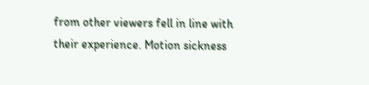from other viewers fell in line with their experience. Motion sickness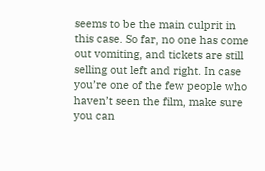seems to be the main culprit in this case. So far, no one has come out vomiting, and tickets are still selling out left and right. In case you’re one of the few people who haven’t seen the film, make sure you can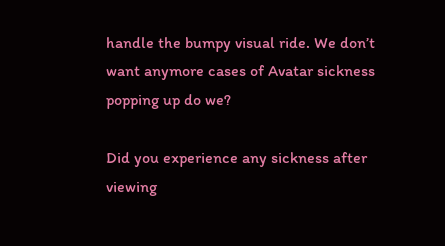handle the bumpy visual ride. We don’t want anymore cases of Avatar sickness popping up do we?

Did you experience any sickness after viewing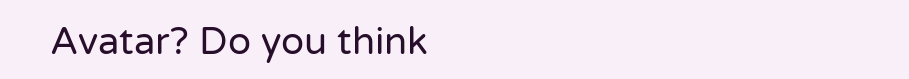Avatar? Do you think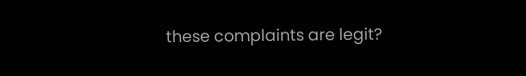these complaints are legit?